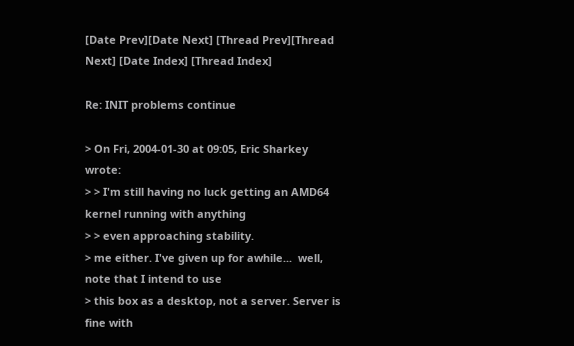[Date Prev][Date Next] [Thread Prev][Thread Next] [Date Index] [Thread Index]

Re: INIT problems continue

> On Fri, 2004-01-30 at 09:05, Eric Sharkey wrote:
> > I'm still having no luck getting an AMD64 kernel running with anything
> > even approaching stability.
> me either. I've given up for awhile...  well, note that I intend to use
> this box as a desktop, not a server. Server is fine with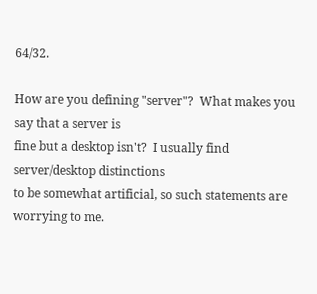64/32.

How are you defining "server"?  What makes you say that a server is
fine but a desktop isn't?  I usually find server/desktop distinctions
to be somewhat artificial, so such statements are worrying to me.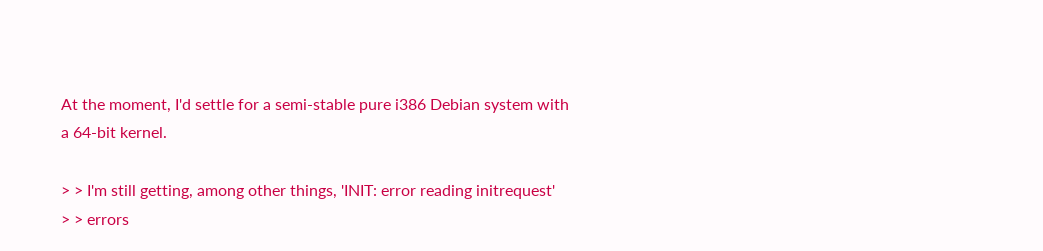At the moment, I'd settle for a semi-stable pure i386 Debian system with
a 64-bit kernel.

> > I'm still getting, among other things, 'INIT: error reading initrequest'
> > errors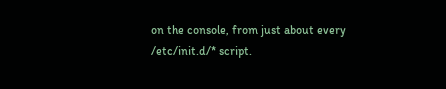on the console, from just about every /etc/init.d/* script.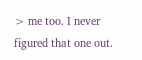> me too. I never figured that one out.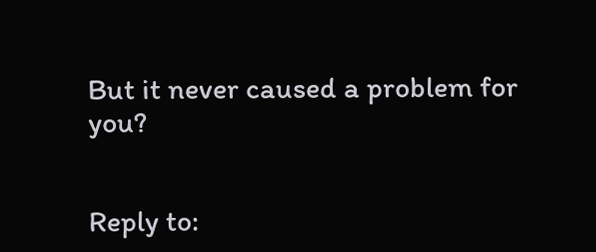But it never caused a problem for you?


Reply to: